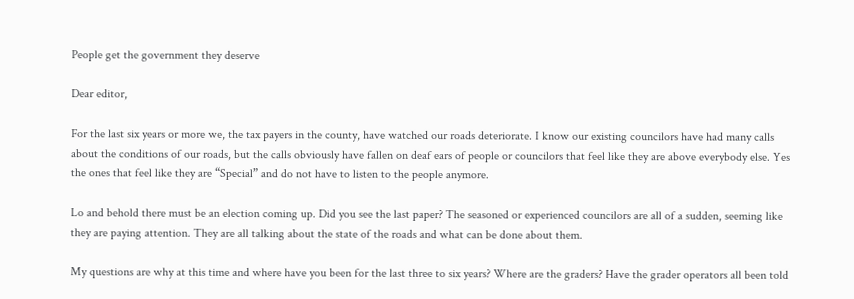People get the government they deserve

Dear editor,

For the last six years or more we, the tax payers in the county, have watched our roads deteriorate. I know our existing councilors have had many calls about the conditions of our roads, but the calls obviously have fallen on deaf ears of people or councilors that feel like they are above everybody else. Yes the ones that feel like they are “Special” and do not have to listen to the people anymore.

Lo and behold there must be an election coming up. Did you see the last paper? The seasoned or experienced councilors are all of a sudden, seeming like they are paying attention. They are all talking about the state of the roads and what can be done about them.

My questions are why at this time and where have you been for the last three to six years? Where are the graders? Have the grader operators all been told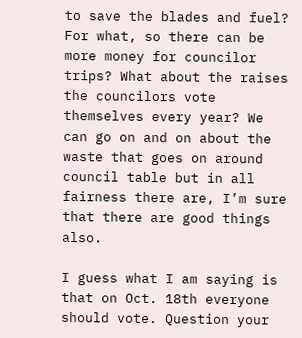to save the blades and fuel? For what, so there can be more money for councilor trips? What about the raises the councilors vote themselves every year? We can go on and on about the waste that goes on around council table but in all fairness there are, I’m sure that there are good things also.

I guess what I am saying is that on Oct. 18th everyone should vote. Question your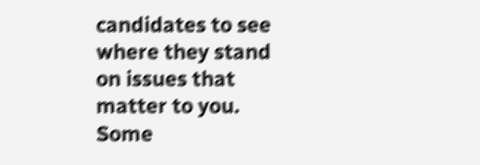candidates to see where they stand on issues that matter to you. Some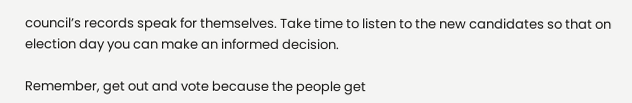council’s records speak for themselves. Take time to listen to the new candidates so that on election day you can make an informed decision.

Remember, get out and vote because the people get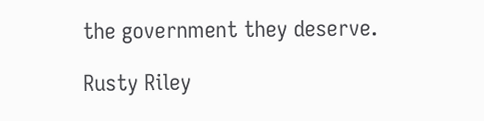the government they deserve.

Rusty Riley